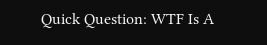Quick Question: WTF Is A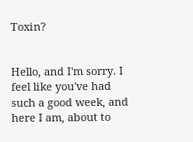Toxin?


Hello, and I'm sorry. I feel like you've had such a good week, and here I am, about to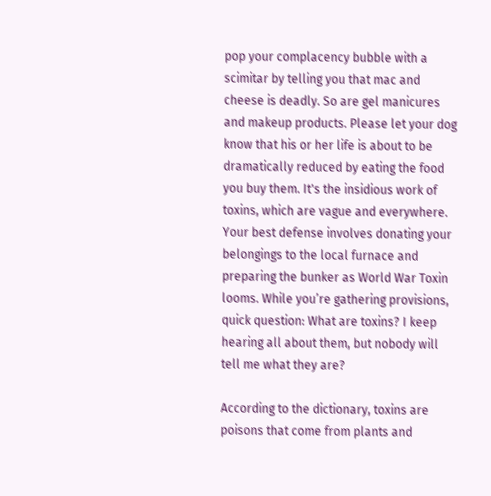pop your complacency bubble with a scimitar by telling you that mac and cheese is deadly. So are gel manicures and makeup products. Please let your dog know that his or her life is about to be dramatically reduced by eating the food you buy them. It's the insidious work of toxins, which are vague and everywhere. Your best defense involves donating your belongings to the local furnace and preparing the bunker as World War Toxin looms. While you’re gathering provisions, quick question: What are toxins? I keep hearing all about them, but nobody will tell me what they are?

According to the dictionary, toxins are poisons that come from plants and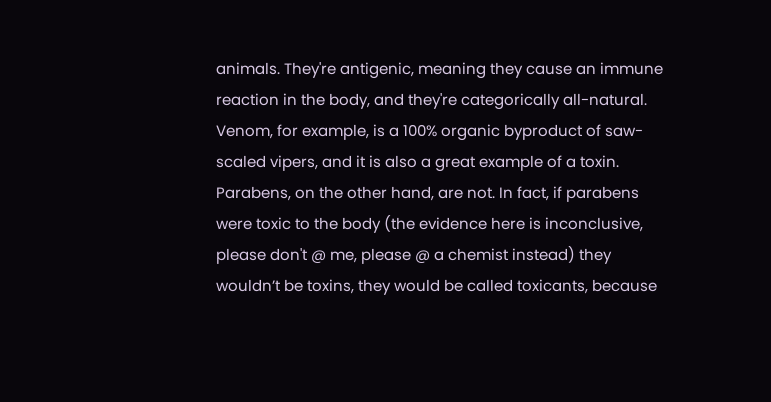animals. They're antigenic, meaning they cause an immune reaction in the body, and they're categorically all-natural. Venom, for example, is a 100% organic byproduct of saw-scaled vipers, and it is also a great example of a toxin. Parabens, on the other hand, are not. In fact, if parabens were toxic to the body (the evidence here is inconclusive, please don't @ me, please @ a chemist instead) they wouldn’t be toxins, they would be called toxicants, because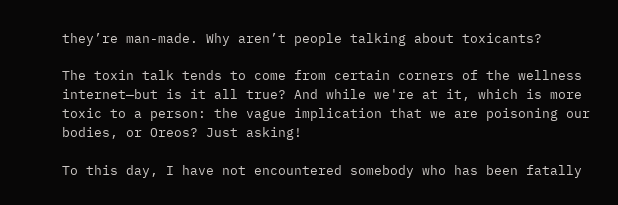they’re man-made. Why aren’t people talking about toxicants?

The toxin talk tends to come from certain corners of the wellness internet—but is it all true? And while we're at it, which is more toxic to a person: the vague implication that we are poisoning our bodies, or Oreos? Just asking!

To this day, I have not encountered somebody who has been fatally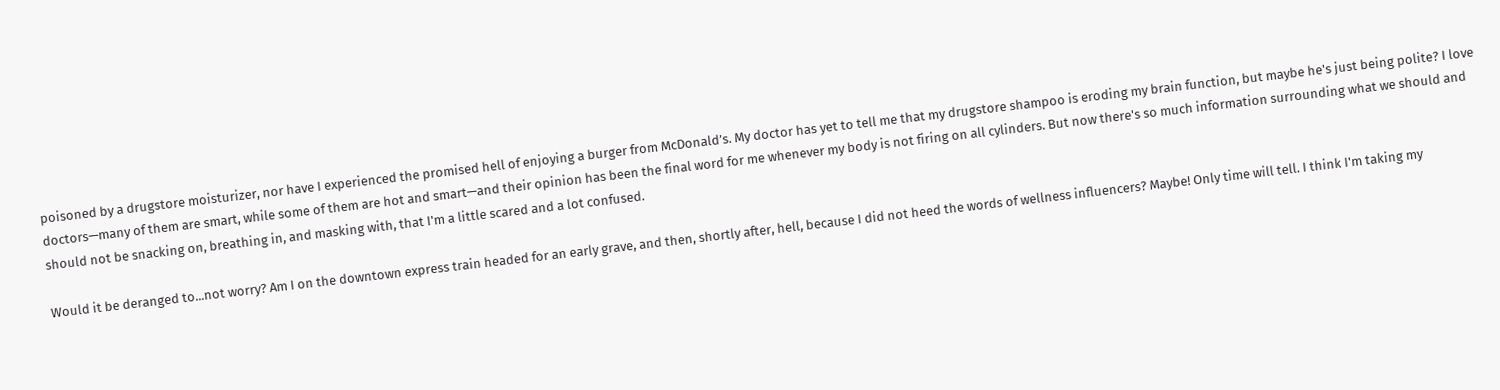poisoned by a drugstore moisturizer, nor have I experienced the promised hell of enjoying a burger from McDonald’s. My doctor has yet to tell me that my drugstore shampoo is eroding my brain function, but maybe he's just being polite? I love doctors—many of them are smart, while some of them are hot and smart—and their opinion has been the final word for me whenever my body is not firing on all cylinders. But now there's so much information surrounding what we should and should not be snacking on, breathing in, and masking with, that I'm a little scared and a lot confused.

Would it be deranged to...not worry? Am I on the downtown express train headed for an early grave, and then, shortly after, hell, because I did not heed the words of wellness influencers? Maybe! Only time will tell. I think I'm taking my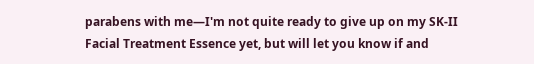parabens with me—I'm not quite ready to give up on my SK-II Facial Treatment Essence yet, but will let you know if and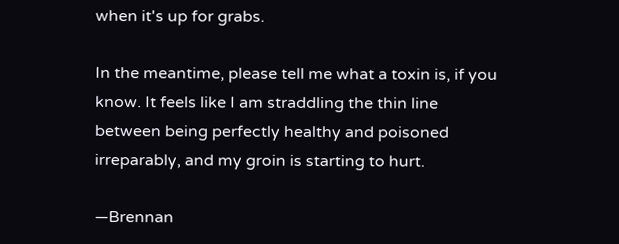when it's up for grabs.

In the meantime, please tell me what a toxin is, if you know. It feels like I am straddling the thin line between being perfectly healthy and poisoned irreparably, and my groin is starting to hurt.

—Brennan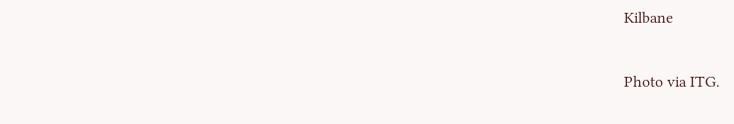Kilbane

Photo via ITG.